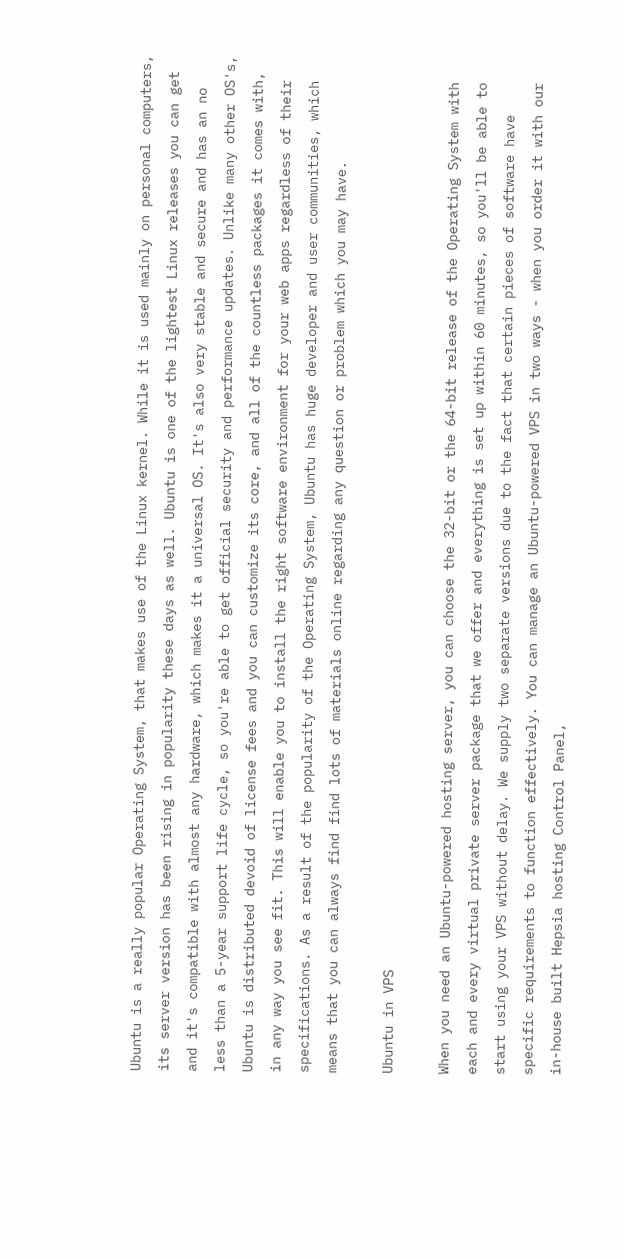Ubuntu is a really popular Operating System, that makes use of the Linux kernel. While it is used mainly on personal computers, its server version has been rising in popularity these days as well. Ubuntu is one of the lightest Linux releases you can get and it's compatible with almost any hardware, which makes it a universal OS. It's also very stable and secure and has an no less than a 5-year support life cycle, so you're able to get official security and performance updates. Unlike many other OS's, Ubuntu is distributed devoid of license fees and you can customize its core, and all of the countless packages it comes with, in any way you see fit. This will enable you to install the right software environment for your web apps regardless of their specifications. As a result of the popularity of the Operating System, Ubuntu has huge developer and user communities, which means that you can always find find lots of materials online regarding any question or problem which you may have.

Ubuntu in VPS

When you need an Ubuntu-powered hosting server, you can choose the 32-bit or the 64-bit release of the Operating System with each and every virtual private server package that we offer and everything is set up within 60 minutes, so you'll be able to start using your VPS without delay. We supply two separate versions due to the fact that certain pieces of software have specific requirements to function effectively. You can manage an Ubuntu-powered VPS in two ways - when you order it with our in-house built Hepsia hosting Control Panel,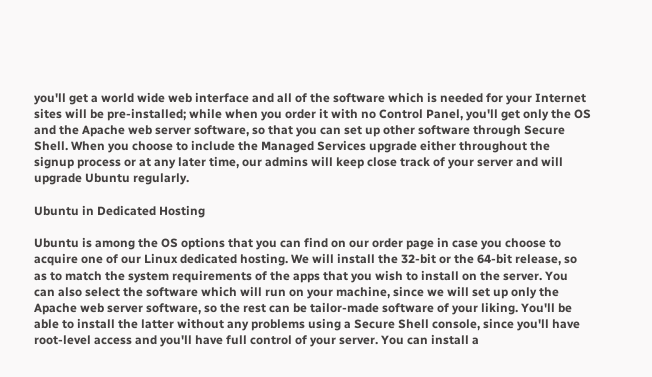you'll get a world wide web interface and all of the software which is needed for your Internet sites will be pre-installed; while when you order it with no Control Panel, you'll get only the OS and the Apache web server software, so that you can set up other software through Secure Shell. When you choose to include the Managed Services upgrade either throughout the signup process or at any later time, our admins will keep close track of your server and will upgrade Ubuntu regularly.

Ubuntu in Dedicated Hosting

Ubuntu is among the OS options that you can find on our order page in case you choose to acquire one of our Linux dedicated hosting. We will install the 32-bit or the 64-bit release, so as to match the system requirements of the apps that you wish to install on the server. You can also select the software which will run on your machine, since we will set up only the Apache web server software, so the rest can be tailor-made software of your liking. You'll be able to install the latter without any problems using a Secure Shell console, since you'll have root-level access and you'll have full control of your server. You can install a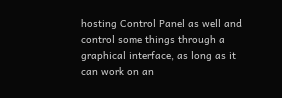hosting Control Panel as well and control some things through a graphical interface, as long as it can work on an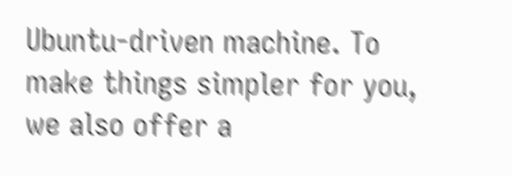Ubuntu-driven machine. To make things simpler for you, we also offer a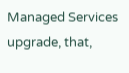Managed Services upgrade, that,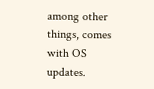among other things, comes with OS updates.